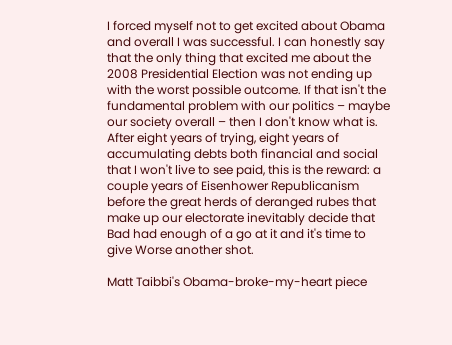I forced myself not to get excited about Obama and overall I was successful. I can honestly say that the only thing that excited me about the 2008 Presidential Election was not ending up with the worst possible outcome. If that isn't the fundamental problem with our politics – maybe our society overall – then I don't know what is. After eight years of trying, eight years of accumulating debts both financial and social that I won't live to see paid, this is the reward: a couple years of Eisenhower Republicanism before the great herds of deranged rubes that make up our electorate inevitably decide that Bad had enough of a go at it and it's time to give Worse another shot.

Matt Taibbi's Obama-broke-my-heart piece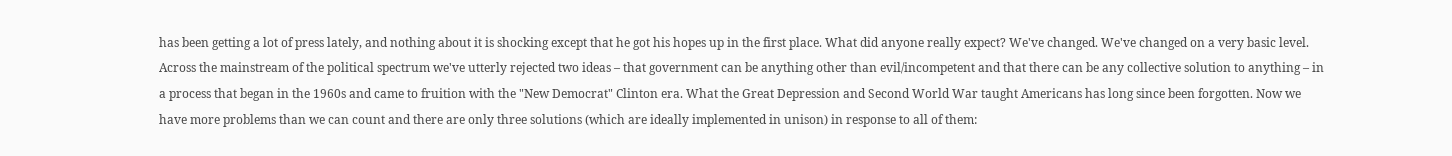has been getting a lot of press lately, and nothing about it is shocking except that he got his hopes up in the first place. What did anyone really expect? We've changed. We've changed on a very basic level. Across the mainstream of the political spectrum we've utterly rejected two ideas – that government can be anything other than evil/incompetent and that there can be any collective solution to anything – in a process that began in the 1960s and came to fruition with the "New Democrat" Clinton era. What the Great Depression and Second World War taught Americans has long since been forgotten. Now we have more problems than we can count and there are only three solutions (which are ideally implemented in unison) in response to all of them: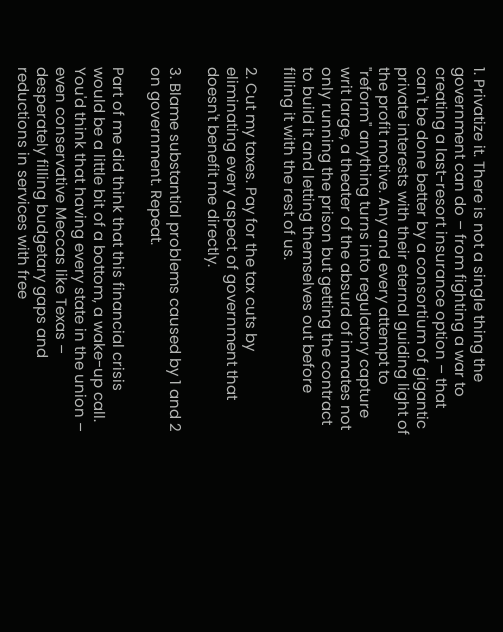1. Privatize it. There is not a single thing the government can do – from fighting a war to creating a last-resort insurance option – that can't be done better by a consortium of gigantic private interests with their eternal guiding light of the profit motive. Any and every attempt to "reform" anything turns into regulatory capture writ large, a theater of the absurd of inmates not only running the prison but getting the contract to build it and letting themselves out before filling it with the rest of us.

2. Cut my taxes. Pay for the tax cuts by eliminating every aspect of government that doesn't benefit me directly.

3. Blame substantial problems caused by 1 and 2 on government. Repeat.

Part of me did think that this financial crisis would be a little bit of a bottom, a wake-up call. You'd think that having every state in the union – even conservative Meccas like Texas – desperately filling budgetary gaps and reductions in services with free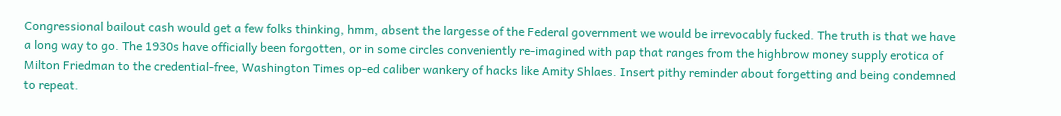Congressional bailout cash would get a few folks thinking, hmm, absent the largesse of the Federal government we would be irrevocably fucked. The truth is that we have a long way to go. The 1930s have officially been forgotten, or in some circles conveniently re-imagined with pap that ranges from the highbrow money supply erotica of Milton Friedman to the credential-free, Washington Times op-ed caliber wankery of hacks like Amity Shlaes. Insert pithy reminder about forgetting and being condemned to repeat.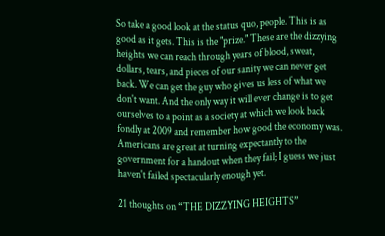So take a good look at the status quo, people. This is as good as it gets. This is the "prize." These are the dizzying heights we can reach through years of blood, sweat, dollars, tears, and pieces of our sanity we can never get back. We can get the guy who gives us less of what we don't want. And the only way it will ever change is to get ourselves to a point as a society at which we look back fondly at 2009 and remember how good the economy was. Americans are great at turning expectantly to the government for a handout when they fail; I guess we just haven't failed spectacularly enough yet.

21 thoughts on “THE DIZZYING HEIGHTS”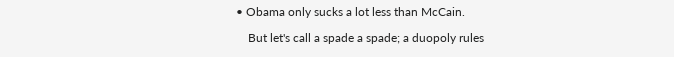• Obama only sucks a lot less than McCain.

    But let's call a spade a spade; a duopoly rules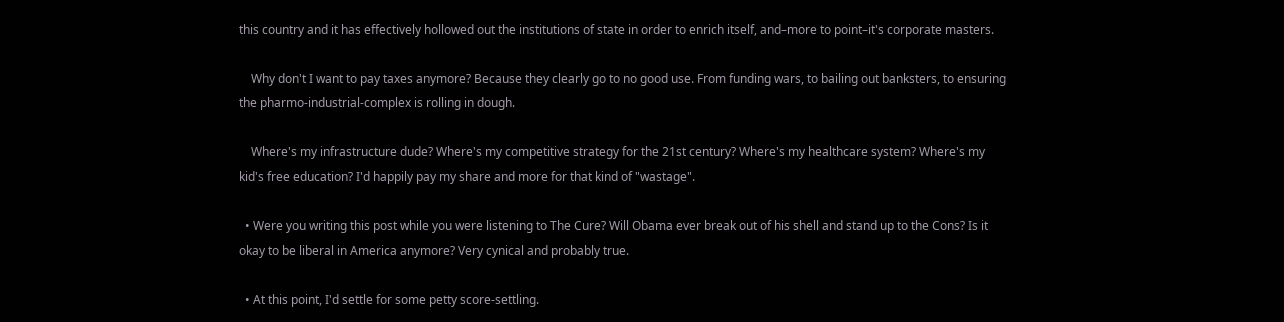this country and it has effectively hollowed out the institutions of state in order to enrich itself, and–more to point–it's corporate masters.

    Why don't I want to pay taxes anymore? Because they clearly go to no good use. From funding wars, to bailing out banksters, to ensuring the pharmo-industrial-complex is rolling in dough.

    Where's my infrastructure dude? Where's my competitive strategy for the 21st century? Where's my healthcare system? Where's my kid's free education? I'd happily pay my share and more for that kind of "wastage".

  • Were you writing this post while you were listening to The Cure? Will Obama ever break out of his shell and stand up to the Cons? Is it okay to be liberal in America anymore? Very cynical and probably true.

  • At this point, I'd settle for some petty score-settling.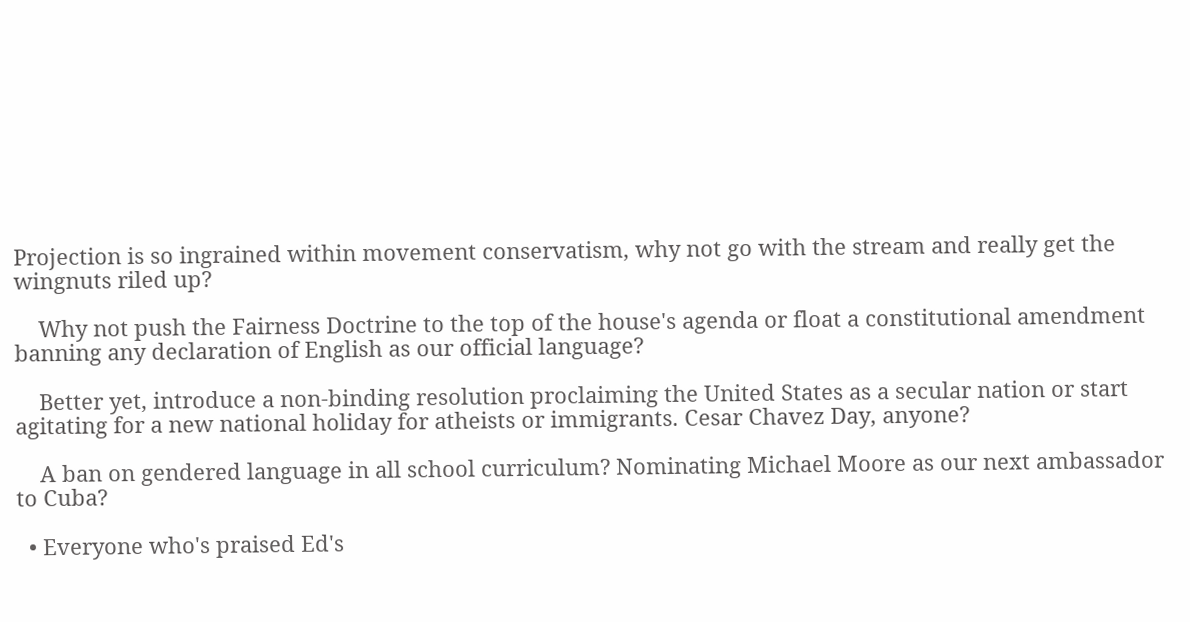Projection is so ingrained within movement conservatism, why not go with the stream and really get the wingnuts riled up?

    Why not push the Fairness Doctrine to the top of the house's agenda or float a constitutional amendment banning any declaration of English as our official language?

    Better yet, introduce a non-binding resolution proclaiming the United States as a secular nation or start agitating for a new national holiday for atheists or immigrants. Cesar Chavez Day, anyone?

    A ban on gendered language in all school curriculum? Nominating Michael Moore as our next ambassador to Cuba?

  • Everyone who's praised Ed's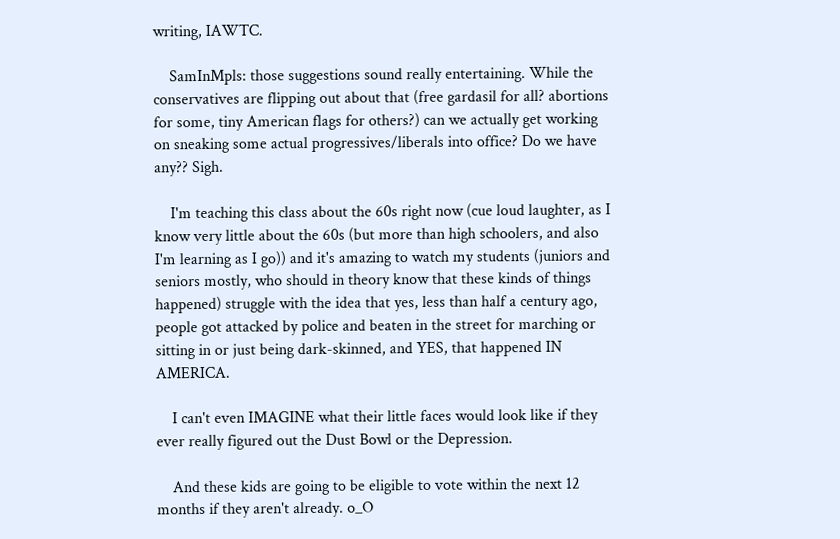writing, IAWTC.

    SamInMpls: those suggestions sound really entertaining. While the conservatives are flipping out about that (free gardasil for all? abortions for some, tiny American flags for others?) can we actually get working on sneaking some actual progressives/liberals into office? Do we have any?? Sigh.

    I'm teaching this class about the 60s right now (cue loud laughter, as I know very little about the 60s (but more than high schoolers, and also I'm learning as I go)) and it's amazing to watch my students (juniors and seniors mostly, who should in theory know that these kinds of things happened) struggle with the idea that yes, less than half a century ago, people got attacked by police and beaten in the street for marching or sitting in or just being dark-skinned, and YES, that happened IN AMERICA.

    I can't even IMAGINE what their little faces would look like if they ever really figured out the Dust Bowl or the Depression.

    And these kids are going to be eligible to vote within the next 12 months if they aren't already. o_O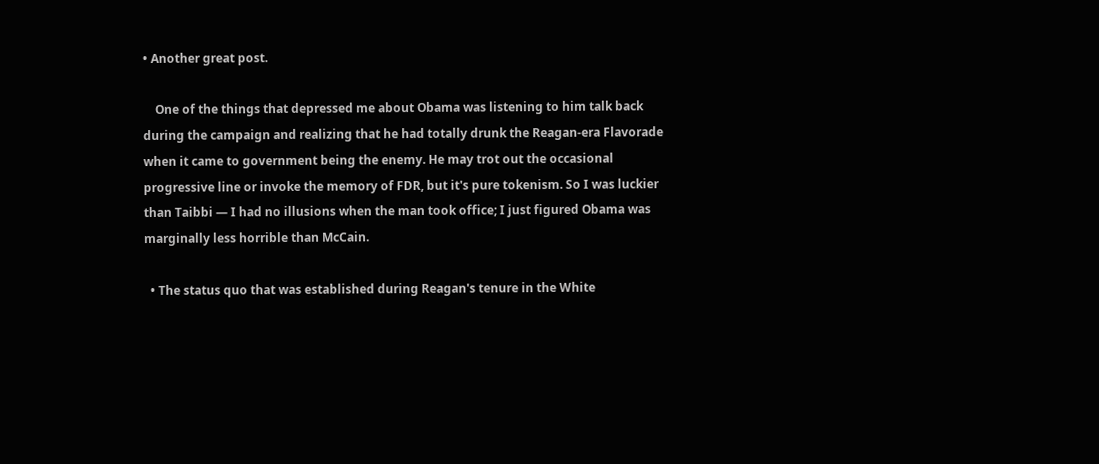• Another great post.

    One of the things that depressed me about Obama was listening to him talk back during the campaign and realizing that he had totally drunk the Reagan-era Flavorade when it came to government being the enemy. He may trot out the occasional progressive line or invoke the memory of FDR, but it's pure tokenism. So I was luckier than Taibbi — I had no illusions when the man took office; I just figured Obama was marginally less horrible than McCain.

  • The status quo that was established during Reagan's tenure in the White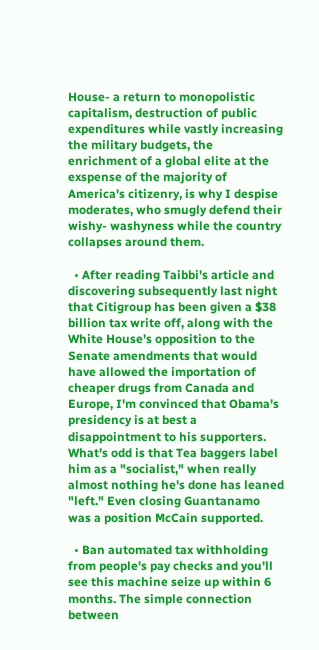House- a return to monopolistic capitalism, destruction of public expenditures while vastly increasing the military budgets, the enrichment of a global elite at the exspense of the majority of America's citizenry, is why I despise moderates, who smugly defend their wishy- washyness while the country collapses around them.

  • After reading Taibbi's article and discovering subsequently last night that Citigroup has been given a $38 billion tax write off, along with the White House's opposition to the Senate amendments that would have allowed the importation of cheaper drugs from Canada and Europe, I'm convinced that Obama's presidency is at best a disappointment to his supporters. What's odd is that Tea baggers label him as a "socialist," when really almost nothing he's done has leaned "left." Even closing Guantanamo was a position McCain supported.

  • Ban automated tax withholding from people's pay checks and you'll see this machine seize up within 6 months. The simple connection between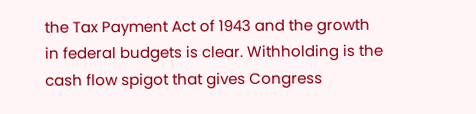the Tax Payment Act of 1943 and the growth in federal budgets is clear. Withholding is the cash flow spigot that gives Congress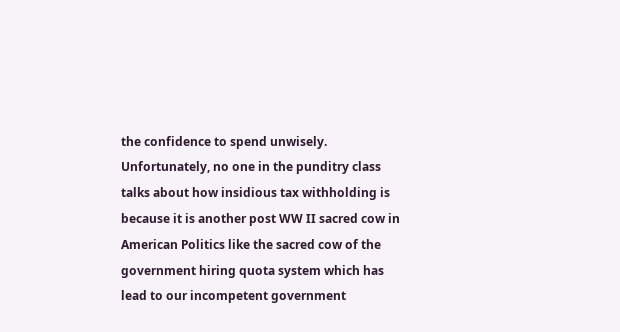the confidence to spend unwisely. Unfortunately, no one in the punditry class talks about how insidious tax withholding is because it is another post WW II sacred cow in American Politics like the sacred cow of the government hiring quota system which has lead to our incompetent government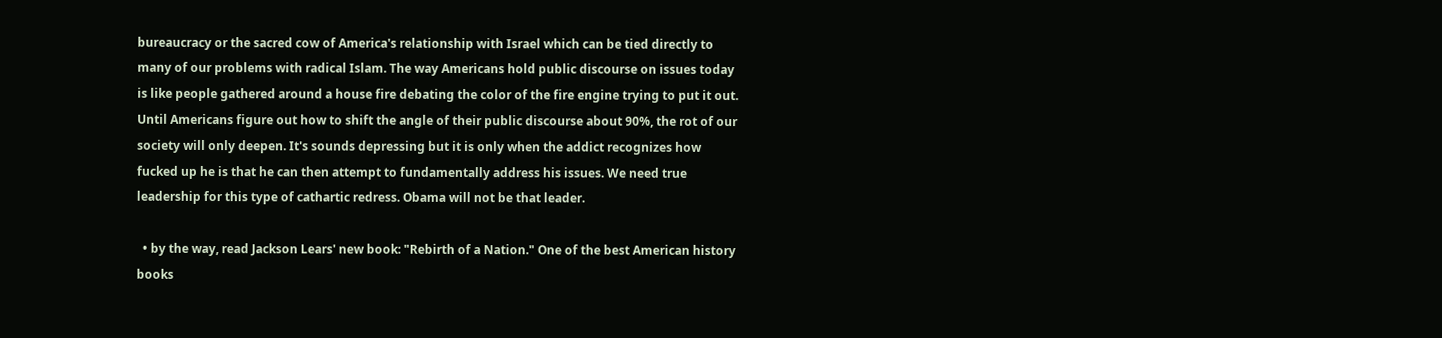bureaucracy or the sacred cow of America's relationship with Israel which can be tied directly to many of our problems with radical Islam. The way Americans hold public discourse on issues today is like people gathered around a house fire debating the color of the fire engine trying to put it out. Until Americans figure out how to shift the angle of their public discourse about 90%, the rot of our society will only deepen. It's sounds depressing but it is only when the addict recognizes how fucked up he is that he can then attempt to fundamentally address his issues. We need true leadership for this type of cathartic redress. Obama will not be that leader.

  • by the way, read Jackson Lears' new book: "Rebirth of a Nation." One of the best American history books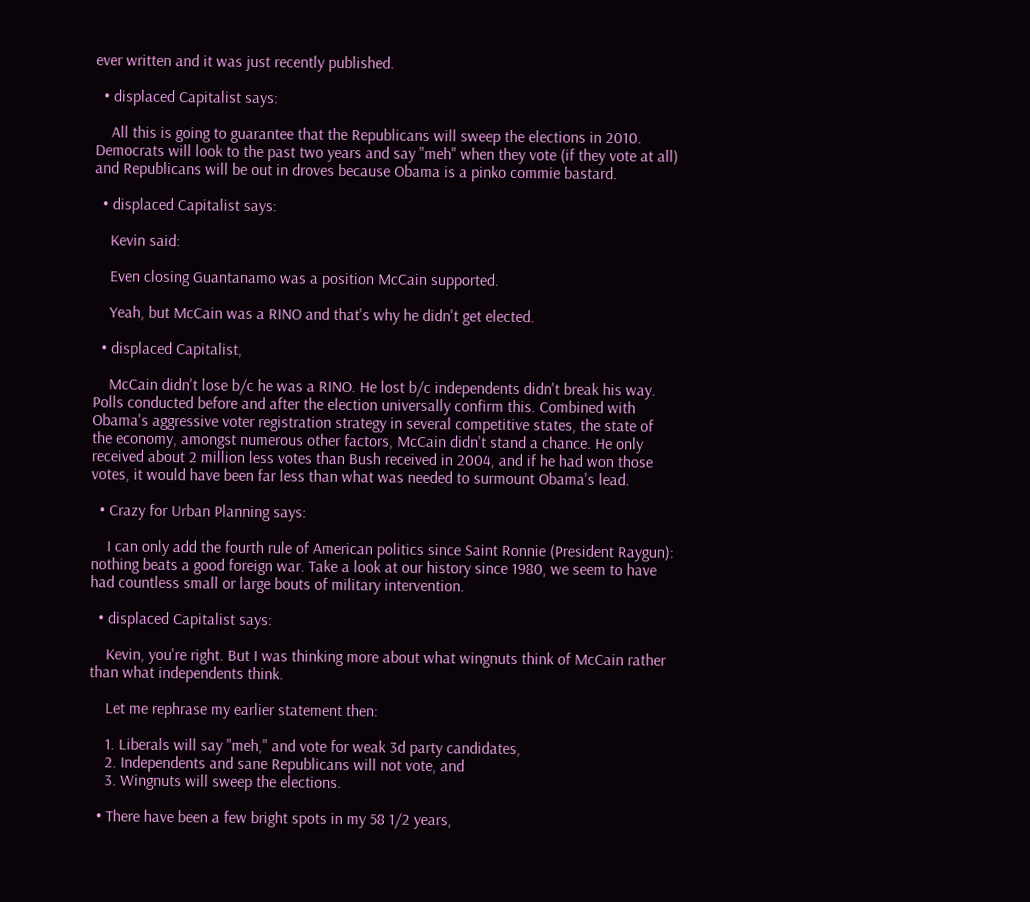ever written and it was just recently published.

  • displaced Capitalist says:

    All this is going to guarantee that the Republicans will sweep the elections in 2010. Democrats will look to the past two years and say "meh" when they vote (if they vote at all) and Republicans will be out in droves because Obama is a pinko commie bastard.

  • displaced Capitalist says:

    Kevin said:

    Even closing Guantanamo was a position McCain supported.

    Yeah, but McCain was a RINO and that's why he didn't get elected.

  • displaced Capitalist,

    McCain didn't lose b/c he was a RINO. He lost b/c independents didn't break his way. Polls conducted before and after the election universally confirm this. Combined with Obama's aggressive voter registration strategy in several competitive states, the state of the economy, amongst numerous other factors, McCain didn't stand a chance. He only received about 2 million less votes than Bush received in 2004, and if he had won those votes, it would have been far less than what was needed to surmount Obama's lead.

  • Crazy for Urban Planning says:

    I can only add the fourth rule of American politics since Saint Ronnie (President Raygun): nothing beats a good foreign war. Take a look at our history since 1980, we seem to have had countless small or large bouts of military intervention.

  • displaced Capitalist says:

    Kevin, you're right. But I was thinking more about what wingnuts think of McCain rather than what independents think.

    Let me rephrase my earlier statement then:

    1. Liberals will say "meh," and vote for weak 3d party candidates,
    2. Independents and sane Republicans will not vote, and
    3. Wingnuts will sweep the elections.

  • There have been a few bright spots in my 58 1/2 years,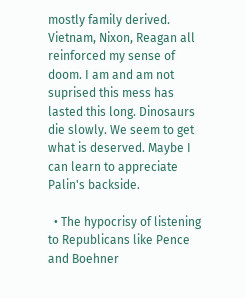mostly family derived. Vietnam, Nixon, Reagan all reinforced my sense of doom. I am and am not suprised this mess has lasted this long. Dinosaurs die slowly. We seem to get what is deserved. Maybe I can learn to appreciate Palin's backside.

  • The hypocrisy of listening to Republicans like Pence and Boehner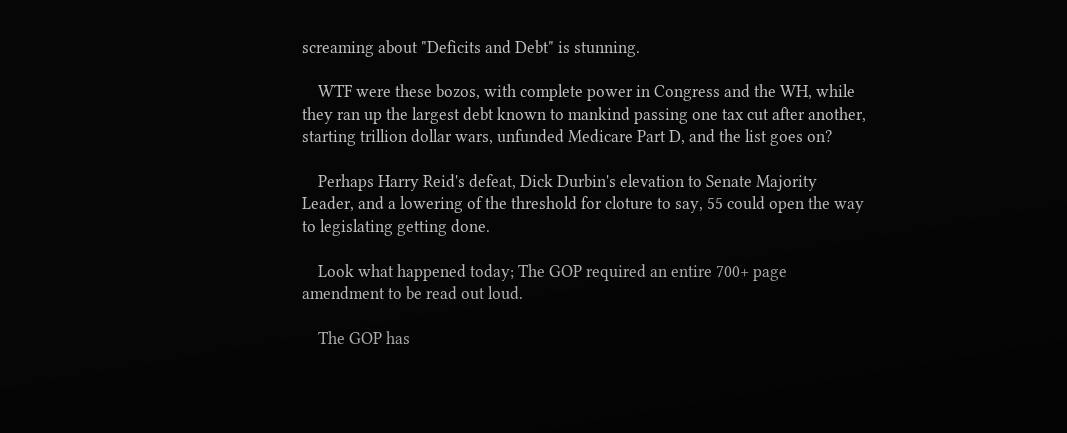screaming about "Deficits and Debt" is stunning.

    WTF were these bozos, with complete power in Congress and the WH, while they ran up the largest debt known to mankind passing one tax cut after another, starting trillion dollar wars, unfunded Medicare Part D, and the list goes on?

    Perhaps Harry Reid's defeat, Dick Durbin's elevation to Senate Majority Leader, and a lowering of the threshold for cloture to say, 55 could open the way to legislating getting done.

    Look what happened today; The GOP required an entire 700+ page amendment to be read out loud.

    The GOP has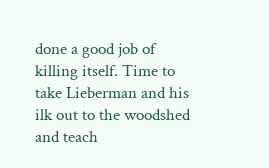done a good job of killing itself. Time to take Lieberman and his ilk out to the woodshed and teach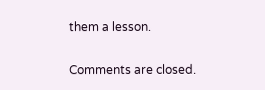them a lesson.

Comments are closed.